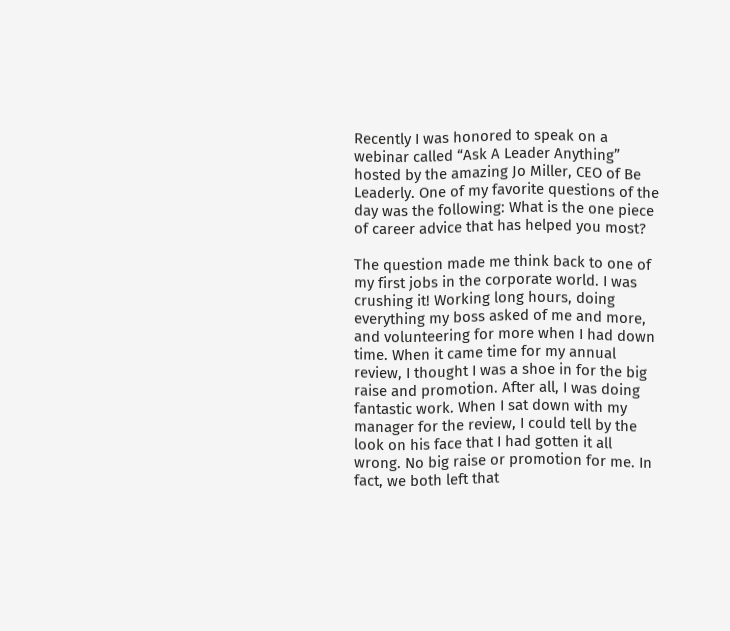Recently I was honored to speak on a webinar called “Ask A Leader Anything” hosted by the amazing Jo Miller, CEO of Be Leaderly. One of my favorite questions of the day was the following: What is the one piece of career advice that has helped you most?

The question made me think back to one of my first jobs in the corporate world. I was crushing it! Working long hours, doing everything my boss asked of me and more, and volunteering for more when I had down time. When it came time for my annual review, I thought I was a shoe in for the big raise and promotion. After all, I was doing fantastic work. When I sat down with my manager for the review, I could tell by the look on his face that I had gotten it all wrong. No big raise or promotion for me. In fact, we both left that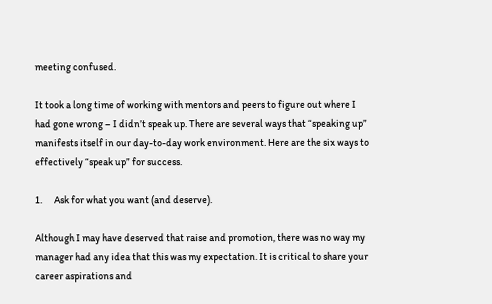meeting confused.

It took a long time of working with mentors and peers to figure out where I had gone wrong – I didn’t speak up. There are several ways that “speaking up” manifests itself in our day-to-day work environment. Here are the six ways to effectively “speak up” for success.

1.      Ask for what you want (and deserve).

Although I may have deserved that raise and promotion, there was no way my manager had any idea that this was my expectation. It is critical to share your career aspirations and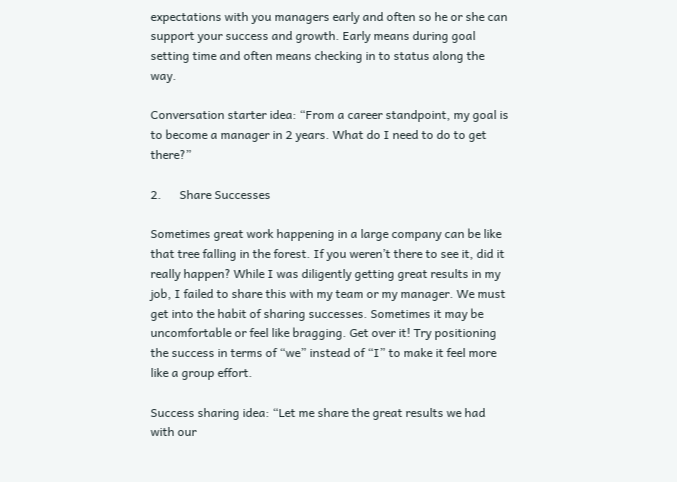expectations with you managers early and often so he or she can support your success and growth. Early means during goal setting time and often means checking in to status along the way.

Conversation starter idea: “From a career standpoint, my goal is to become a manager in 2 years. What do I need to do to get there?”

2.      Share Successes

Sometimes great work happening in a large company can be like that tree falling in the forest. If you weren’t there to see it, did it really happen? While I was diligently getting great results in my job, I failed to share this with my team or my manager. We must get into the habit of sharing successes. Sometimes it may be uncomfortable or feel like bragging. Get over it! Try positioning the success in terms of “we” instead of “I” to make it feel more like a group effort.

Success sharing idea: “Let me share the great results we had with our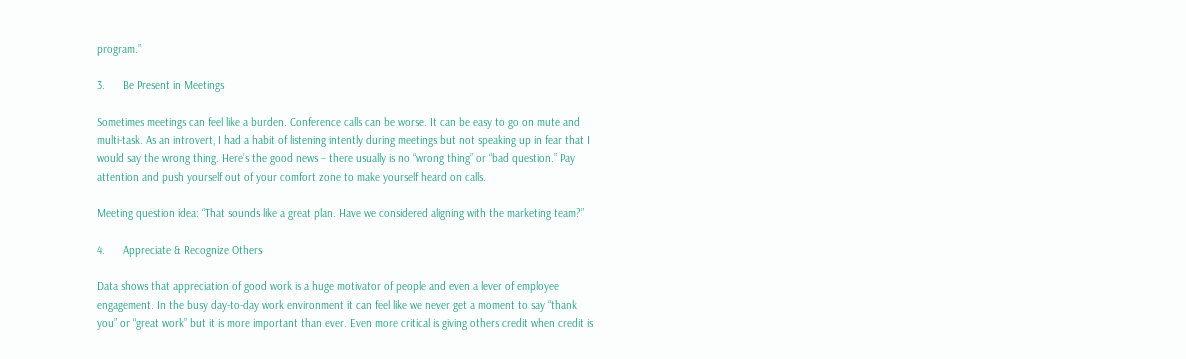program.”

3.      Be Present in Meetings

Sometimes meetings can feel like a burden. Conference calls can be worse. It can be easy to go on mute and multi-task. As an introvert, I had a habit of listening intently during meetings but not speaking up in fear that I would say the wrong thing. Here’s the good news – there usually is no “wrong thing” or “bad question.” Pay attention and push yourself out of your comfort zone to make yourself heard on calls.

Meeting question idea: “That sounds like a great plan. Have we considered aligning with the marketing team?”

4.      Appreciate & Recognize Others

Data shows that appreciation of good work is a huge motivator of people and even a lever of employee engagement. In the busy day-to-day work environment it can feel like we never get a moment to say “thank you” or “great work” but it is more important than ever. Even more critical is giving others credit when credit is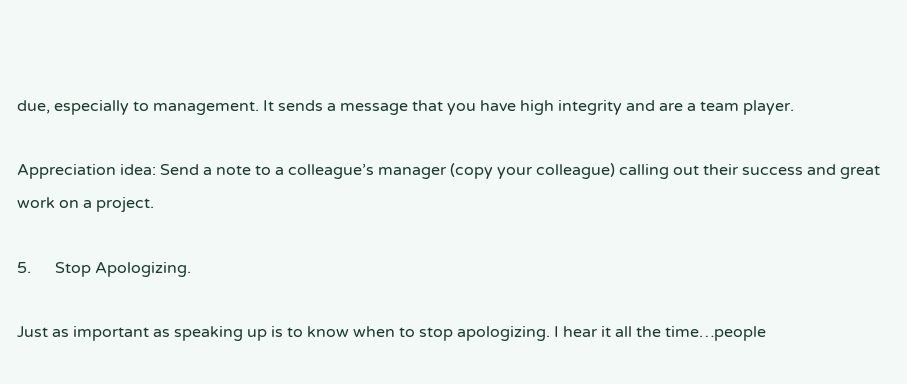due, especially to management. It sends a message that you have high integrity and are a team player.

Appreciation idea: Send a note to a colleague’s manager (copy your colleague) calling out their success and great work on a project.

5.      Stop Apologizing.

Just as important as speaking up is to know when to stop apologizing. I hear it all the time…people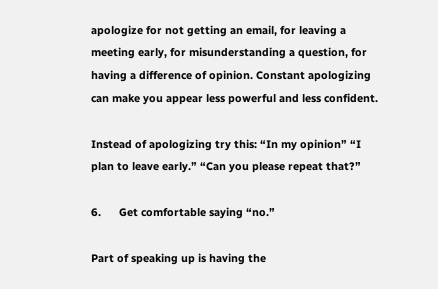apologize for not getting an email, for leaving a meeting early, for misunderstanding a question, for having a difference of opinion. Constant apologizing can make you appear less powerful and less confident.

Instead of apologizing try this: “In my opinion” “I plan to leave early.” “Can you please repeat that?”

6.      Get comfortable saying “no.”

Part of speaking up is having the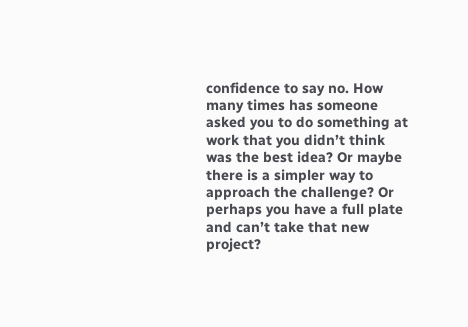confidence to say no. How many times has someone asked you to do something at work that you didn’t think was the best idea? Or maybe there is a simpler way to approach the challenge? Or perhaps you have a full plate and can’t take that new project?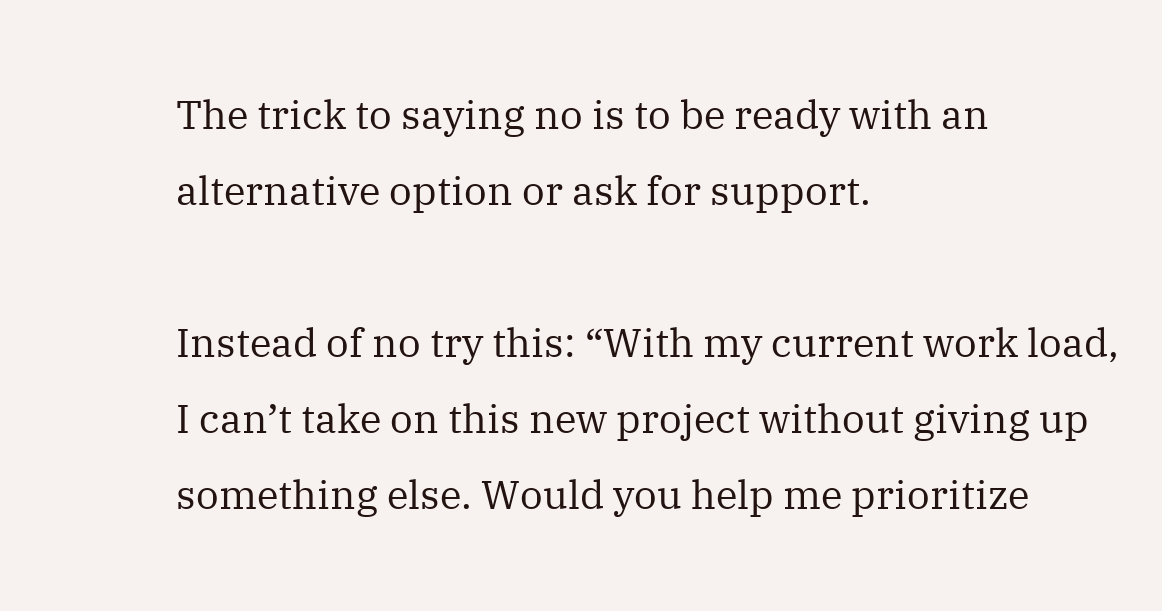The trick to saying no is to be ready with an alternative option or ask for support.

Instead of no try this: “With my current work load, I can’t take on this new project without giving up something else. Would you help me prioritize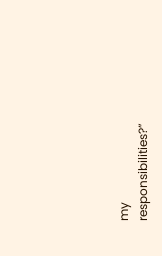my responsibilities?”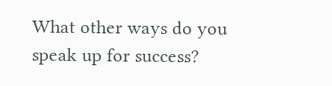What other ways do you speak up for success?